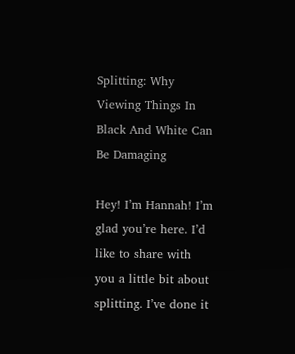Splitting: Why Viewing Things In Black And White Can Be Damaging

Hey! I’m Hannah! I’m glad you’re here. I’d like to share with you a little bit about splitting. I’ve done it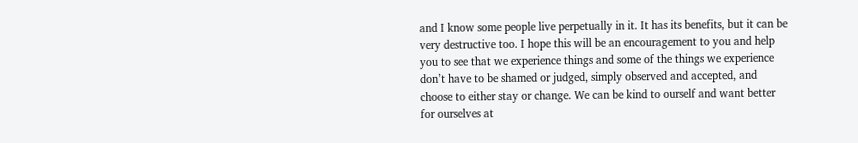and I know some people live perpetually in it. It has its benefits, but it can be very destructive too. I hope this will be an encouragement to you and help you to see that we experience things and some of the things we experience don’t have to be shamed or judged, simply observed and accepted, and choose to either stay or change. We can be kind to ourself and want better for ourselves at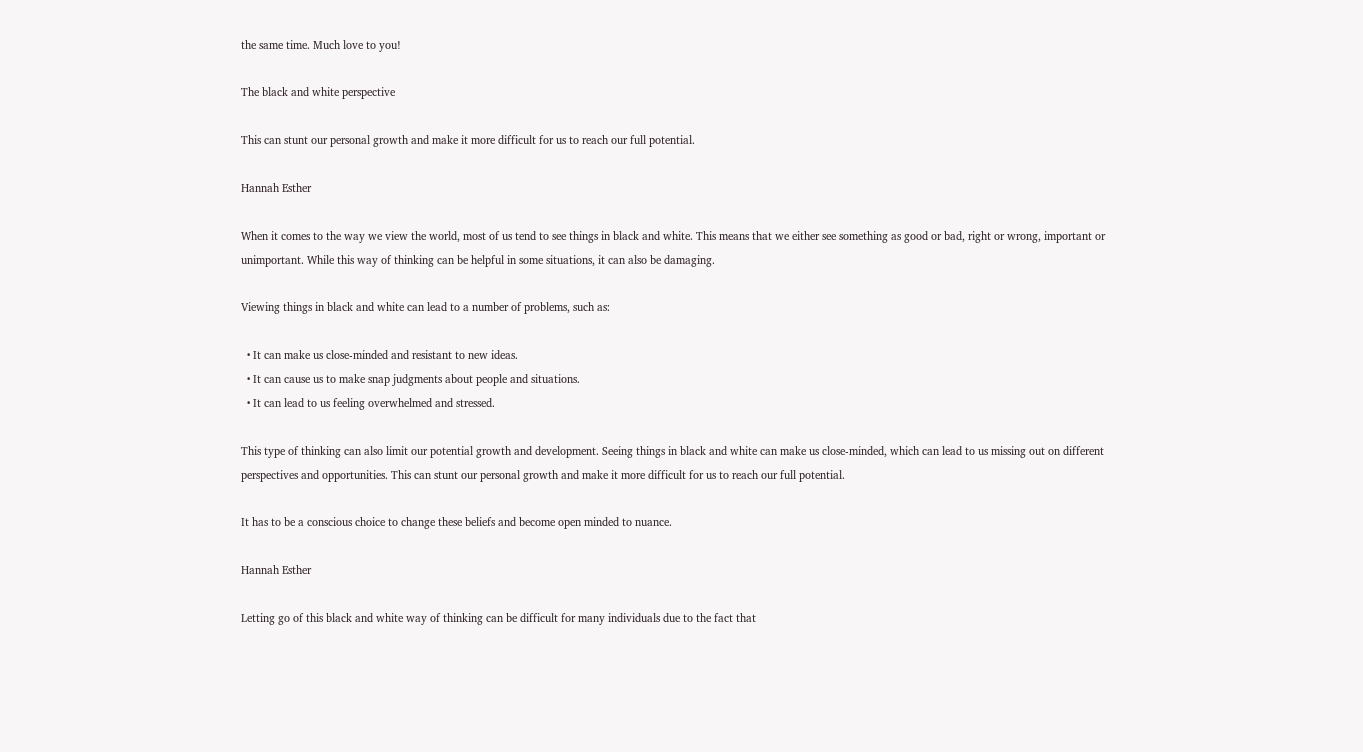the same time. Much love to you!

The black and white perspective

This can stunt our personal growth and make it more difficult for us to reach our full potential.

Hannah Esther

When it comes to the way we view the world, most of us tend to see things in black and white. This means that we either see something as good or bad, right or wrong, important or unimportant. While this way of thinking can be helpful in some situations, it can also be damaging.

Viewing things in black and white can lead to a number of problems, such as:

  • It can make us close-minded and resistant to new ideas.
  • It can cause us to make snap judgments about people and situations.
  • It can lead to us feeling overwhelmed and stressed.

This type of thinking can also limit our potential growth and development. Seeing things in black and white can make us close-minded, which can lead to us missing out on different perspectives and opportunities. This can stunt our personal growth and make it more difficult for us to reach our full potential.

It has to be a conscious choice to change these beliefs and become open minded to nuance.

Hannah Esther

Letting go of this black and white way of thinking can be difficult for many individuals due to the fact that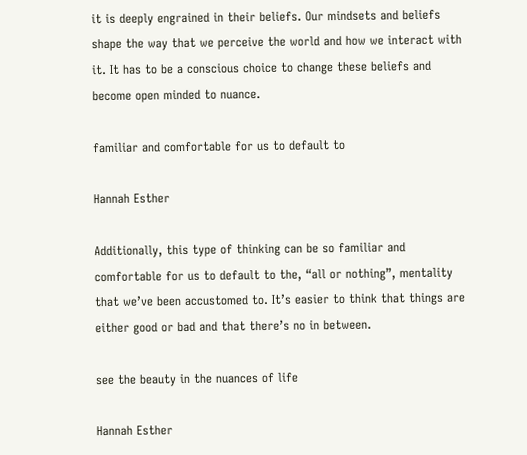it is deeply engrained in their beliefs. Our mindsets and beliefs shape the way that we perceive the world and how we interact with it. It has to be a conscious choice to change these beliefs and become open minded to nuance.

familiar and comfortable for us to default to

Hannah Esther

Additionally, this type of thinking can be so familiar and comfortable for us to default to the, “all or nothing”, mentality that we’ve been accustomed to. It’s easier to think that things are either good or bad and that there’s no in between.

see the beauty in the nuances of life

Hannah Esther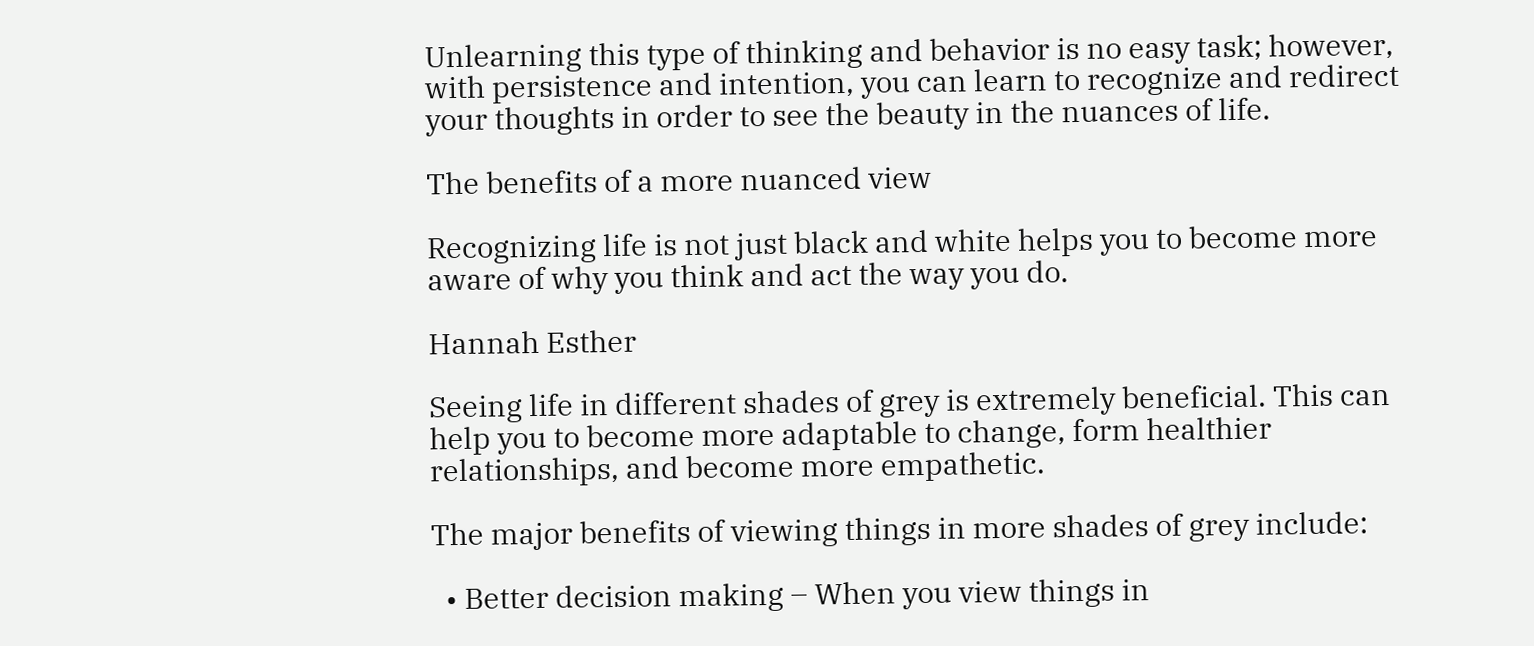Unlearning this type of thinking and behavior is no easy task; however, with persistence and intention, you can learn to recognize and redirect your thoughts in order to see the beauty in the nuances of life.

The benefits of a more nuanced view

Recognizing life is not just black and white helps you to become more aware of why you think and act the way you do.

Hannah Esther

Seeing life in different shades of grey is extremely beneficial. This can help you to become more adaptable to change, form healthier relationships, and become more empathetic.

The major benefits of viewing things in more shades of grey include:

  • Better decision making – When you view things in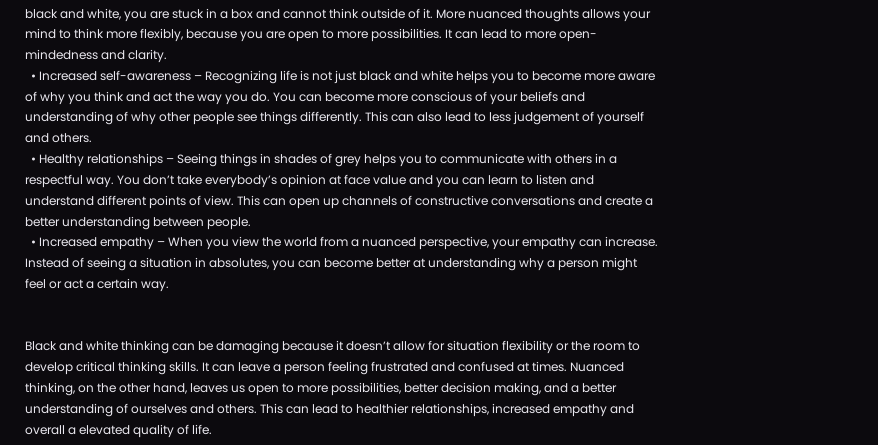black and white, you are stuck in a box and cannot think outside of it. More nuanced thoughts allows your mind to think more flexibly, because you are open to more possibilities. It can lead to more open-mindedness and clarity.
  • Increased self-awareness – Recognizing life is not just black and white helps you to become more aware of why you think and act the way you do. You can become more conscious of your beliefs and understanding of why other people see things differently. This can also lead to less judgement of yourself and others.
  • Healthy relationships – Seeing things in shades of grey helps you to communicate with others in a respectful way. You don’t take everybody’s opinion at face value and you can learn to listen and understand different points of view. This can open up channels of constructive conversations and create a better understanding between people.
  • Increased empathy – When you view the world from a nuanced perspective, your empathy can increase. Instead of seeing a situation in absolutes, you can become better at understanding why a person might feel or act a certain way.


Black and white thinking can be damaging because it doesn’t allow for situation flexibility or the room to develop critical thinking skills. It can leave a person feeling frustrated and confused at times. Nuanced thinking, on the other hand, leaves us open to more possibilities, better decision making, and a better understanding of ourselves and others. This can lead to healthier relationships, increased empathy and overall a elevated quality of life.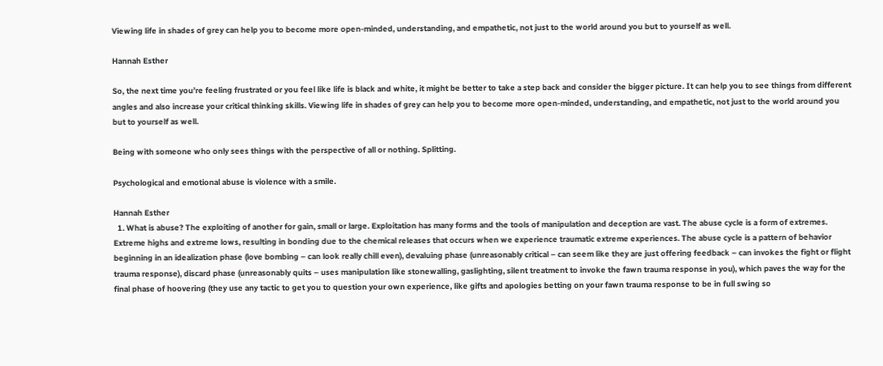Viewing life in shades of grey can help you to become more open-minded, understanding, and empathetic, not just to the world around you but to yourself as well.

Hannah Esther

So, the next time you’re feeling frustrated or you feel like life is black and white, it might be better to take a step back and consider the bigger picture. It can help you to see things from different angles and also increase your critical thinking skills. Viewing life in shades of grey can help you to become more open-minded, understanding, and empathetic, not just to the world around you but to yourself as well.

Being with someone who only sees things with the perspective of all or nothing. Splitting.

Psychological and emotional abuse is violence with a smile.

Hannah Esther
  1. What is abuse? The exploiting of another for gain, small or large. Exploitation has many forms and the tools of manipulation and deception are vast. The abuse cycle is a form of extremes. Extreme highs and extreme lows, resulting in bonding due to the chemical releases that occurs when we experience traumatic extreme experiences. The abuse cycle is a pattern of behavior beginning in an idealization phase (love bombing – can look really chill even), devaluing phase (unreasonably critical – can seem like they are just offering feedback – can invokes the fight or flight trauma response), discard phase (unreasonably quits – uses manipulation like stonewalling, gaslighting, silent treatment to invoke the fawn trauma response in you), which paves the way for the final phase of hoovering (they use any tactic to get you to question your own experience, like gifts and apologies betting on your fawn trauma response to be in full swing so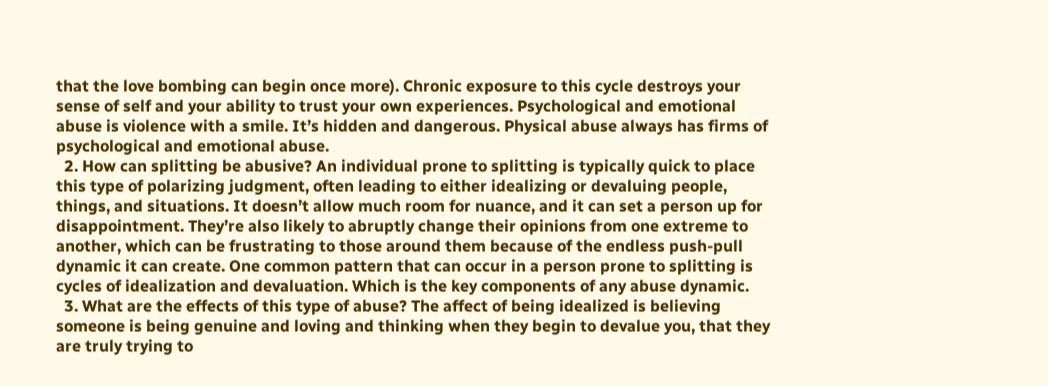that the love bombing can begin once more). Chronic exposure to this cycle destroys your sense of self and your ability to trust your own experiences. Psychological and emotional abuse is violence with a smile. It’s hidden and dangerous. Physical abuse always has firms of psychological and emotional abuse.
  2. How can splitting be abusive? An individual prone to splitting is typically quick to place this type of polarizing judgment, often leading to either idealizing or devaluing people, things, and situations. It doesn’t allow much room for nuance, and it can set a person up for disappointment. They’re also likely to abruptly change their opinions from one extreme to another, which can be frustrating to those around them because of the endless push-pull dynamic it can create. One common pattern that can occur in a person prone to splitting is cycles of idealization and devaluation. Which is the key components of any abuse dynamic.
  3. What are the effects of this type of abuse? The affect of being idealized is believing someone is being genuine and loving and thinking when they begin to devalue you, that they are truly trying to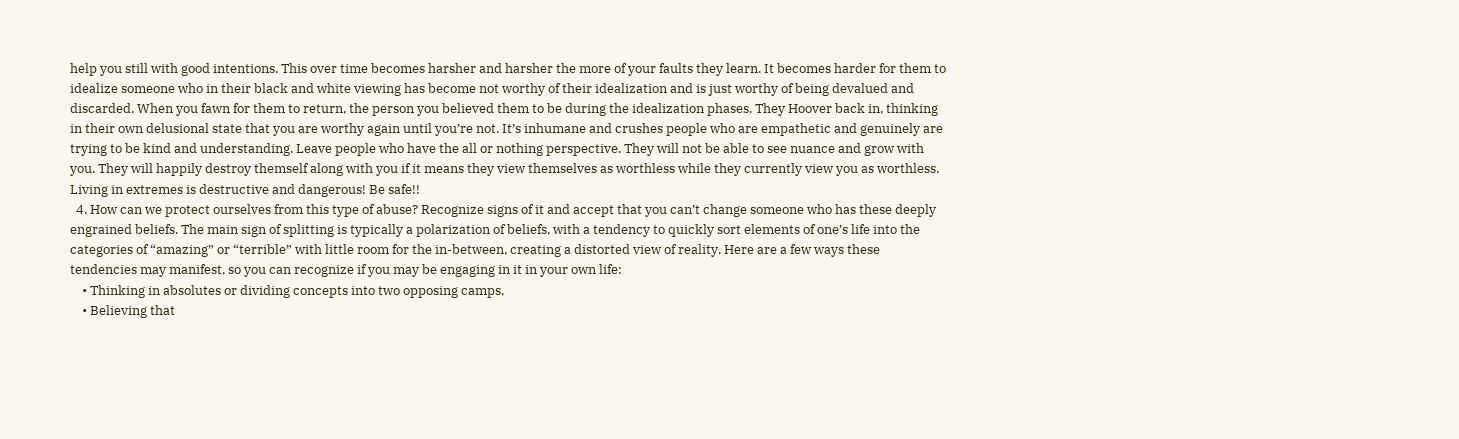help you still with good intentions. This over time becomes harsher and harsher the more of your faults they learn. It becomes harder for them to idealize someone who in their black and white viewing has become not worthy of their idealization and is just worthy of being devalued and discarded. When you fawn for them to return, the person you believed them to be during the idealization phases. They Hoover back in, thinking in their own delusional state that you are worthy again until you’re not. It’s inhumane and crushes people who are empathetic and genuinely are trying to be kind and understanding. Leave people who have the all or nothing perspective. They will not be able to see nuance and grow with you. They will happily destroy themself along with you if it means they view themselves as worthless while they currently view you as worthless. Living in extremes is destructive and dangerous! Be safe!!
  4. How can we protect ourselves from this type of abuse? Recognize signs of it and accept that you can’t change someone who has these deeply engrained beliefs. The main sign of splitting is typically a polarization of beliefs, with a tendency to quickly sort elements of one’s life into the categories of “amazing” or “terrible” with little room for the in-between, creating a distorted view of reality. Here are a few ways these tendencies may manifest, so you can recognize if you may be engaging in it in your own life:
    • Thinking in absolutes or dividing concepts into two opposing camps,
    • Believing that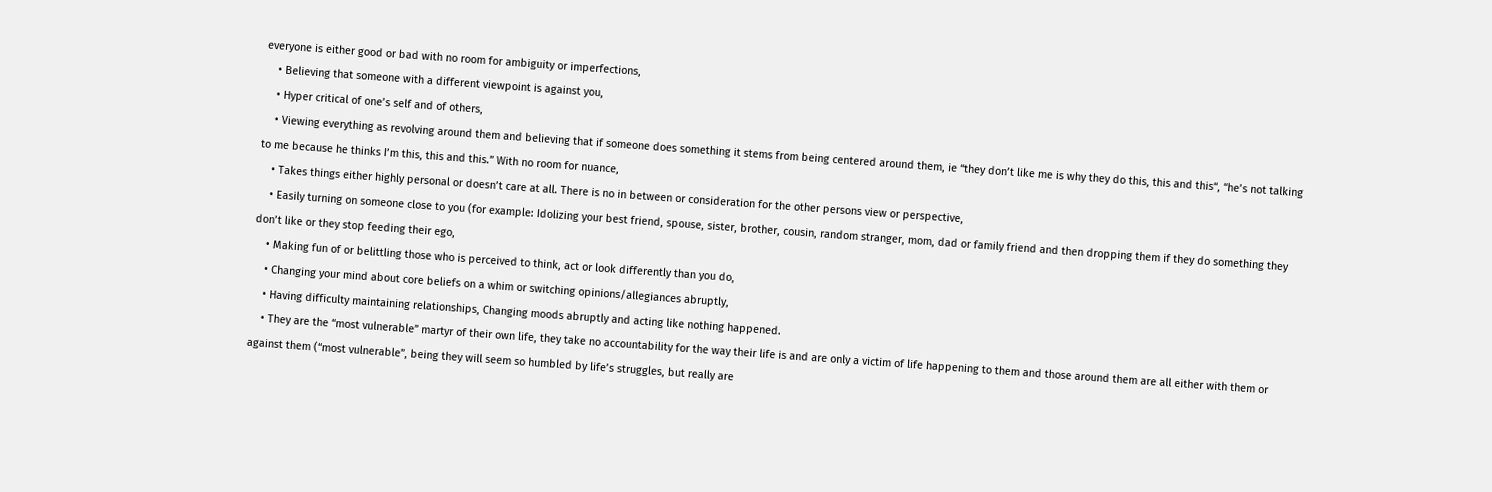everyone is either good or bad with no room for ambiguity or imperfections,
    • Believing that someone with a different viewpoint is against you,
    • Hyper critical of one’s self and of others,
    • Viewing everything as revolving around them and believing that if someone does something it stems from being centered around them, ie “they don’t like me is why they do this, this and this“, “he’s not talking to me because he thinks I’m this, this and this.” With no room for nuance,
    • Takes things either highly personal or doesn’t care at all. There is no in between or consideration for the other persons view or perspective,
    • Easily turning on someone close to you (for example: Idolizing your best friend, spouse, sister, brother, cousin, random stranger, mom, dad or family friend and then dropping them if they do something they don’t like or they stop feeding their ego,
    • Making fun of or belittling those who is perceived to think, act or look differently than you do,
    • Changing your mind about core beliefs on a whim or switching opinions/allegiances abruptly,
    • Having difficulty maintaining relationships, Changing moods abruptly and acting like nothing happened.
    • They are the “most vulnerable” martyr of their own life, they take no accountability for the way their life is and are only a victim of life happening to them and those around them are all either with them or against them (“most vulnerable”, being they will seem so humbled by life’s struggles, but really are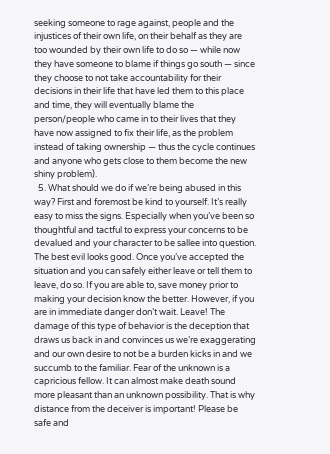seeking someone to rage against, people and the injustices of their own life, on their behalf as they are too wounded by their own life to do so — while now they have someone to blame if things go south — since they choose to not take accountability for their decisions in their life that have led them to this place and time, they will eventually blame the person/people who came in to their lives that they have now assigned to fix their life, as the problem instead of taking ownership — thus the cycle continues and anyone who gets close to them become the new shiny problem).
  5. What should we do if we’re being abused in this way? First and foremost be kind to yourself. It’s really easy to miss the signs. Especially when you’ve been so thoughtful and tactful to express your concerns to be devalued and your character to be sallee into question. The best evil looks good. Once you’ve accepted the situation and you can safely either leave or tell them to leave, do so. If you are able to, save money prior to making your decision know the better. However, if you are in immediate danger don’t wait. Leave! The damage of this type of behavior is the deception that draws us back in and convinces us we’re exaggerating and our own desire to not be a burden kicks in and we succumb to the familiar. Fear of the unknown is a capricious fellow. It can almost make death sound more pleasant than an unknown possibility. That is why distance from the deceiver is important! Please be safe and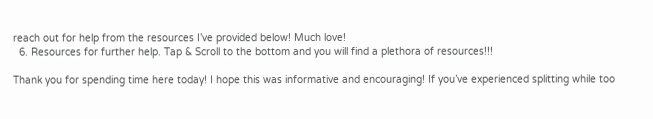reach out for help from the resources I’ve provided below! Much love!
  6. Resources for further help. Tap & Scroll to the bottom and you will find a plethora of resources!!!

Thank you for spending time here today! I hope this was informative and encouraging! If you’ve experienced splitting while too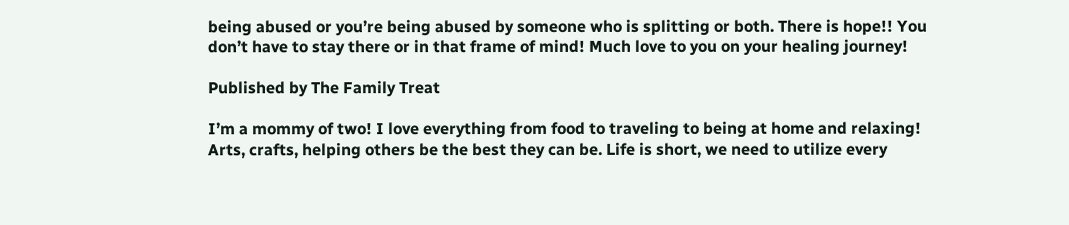being abused or you’re being abused by someone who is splitting or both. There is hope!! You don’t have to stay there or in that frame of mind! Much love to you on your healing journey!

Published by The Family Treat

I’m a mommy of two! I love everything from food to traveling to being at home and relaxing! Arts, crafts, helping others be the best they can be. Life is short, we need to utilize every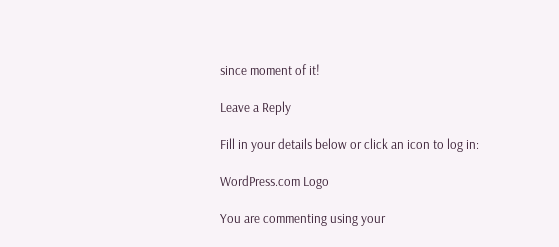since moment of it!

Leave a Reply

Fill in your details below or click an icon to log in:

WordPress.com Logo

You are commenting using your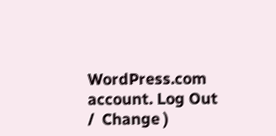WordPress.com account. Log Out /  Change )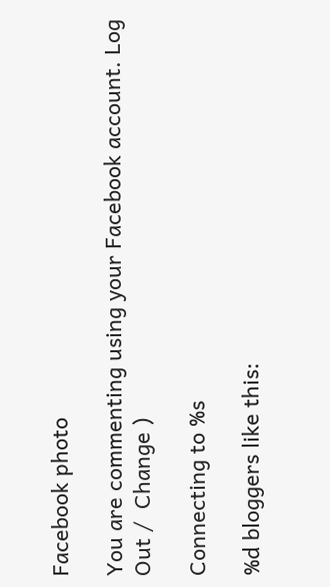Facebook photo

You are commenting using your Facebook account. Log Out /  Change )

Connecting to %s

%d bloggers like this: